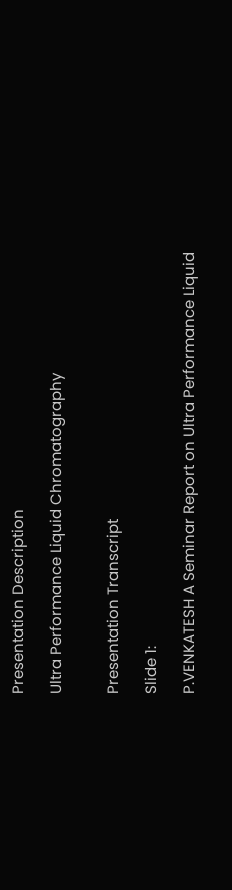Presentation Description

Ultra Performance Liquid Chromatography


Presentation Transcript

Slide 1:

P.VENKATESH A Seminar Report on Ultra Performance Liquid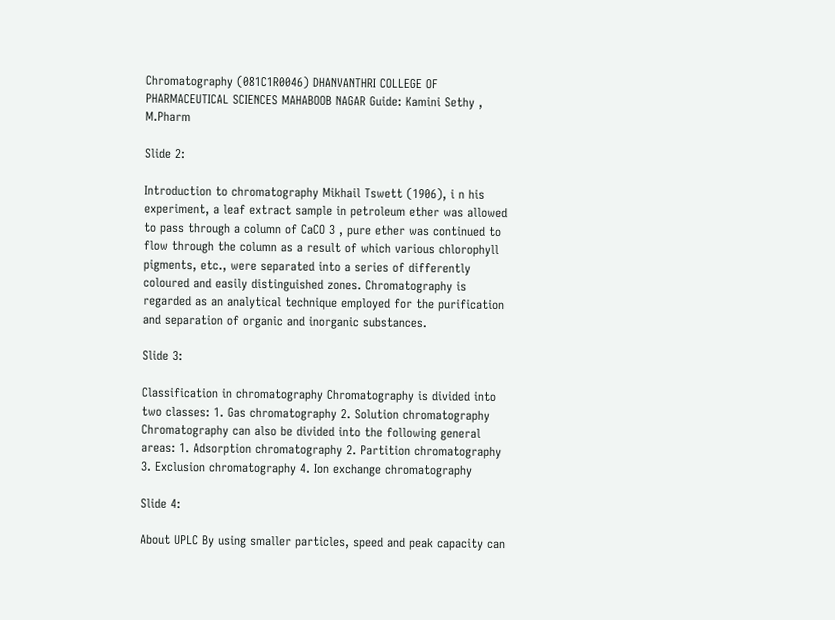Chromatography (081C1R0046) DHANVANTHRI COLLEGE OF PHARMACEUTICAL SCIENCES MAHABOOB NAGAR Guide: Kamini Sethy , M.Pharm

Slide 2:

Introduction to chromatography Mikhail Tswett (1906), i n his experiment, a leaf extract sample in petroleum ether was allowed to pass through a column of CaCO 3 , pure ether was continued to flow through the column as a result of which various chlorophyll pigments, etc., were separated into a series of differently coloured and easily distinguished zones. Chromatography is regarded as an analytical technique employed for the purification and separation of organic and inorganic substances.

Slide 3:

Classification in chromatography Chromatography is divided into two classes: 1. Gas chromatography 2. Solution chromatography Chromatography can also be divided into the following general areas: 1. Adsorption chromatography 2. Partition chromatography 3. Exclusion chromatography 4. Ion exchange chromatography

Slide 4:

About UPLC By using smaller particles, speed and peak capacity can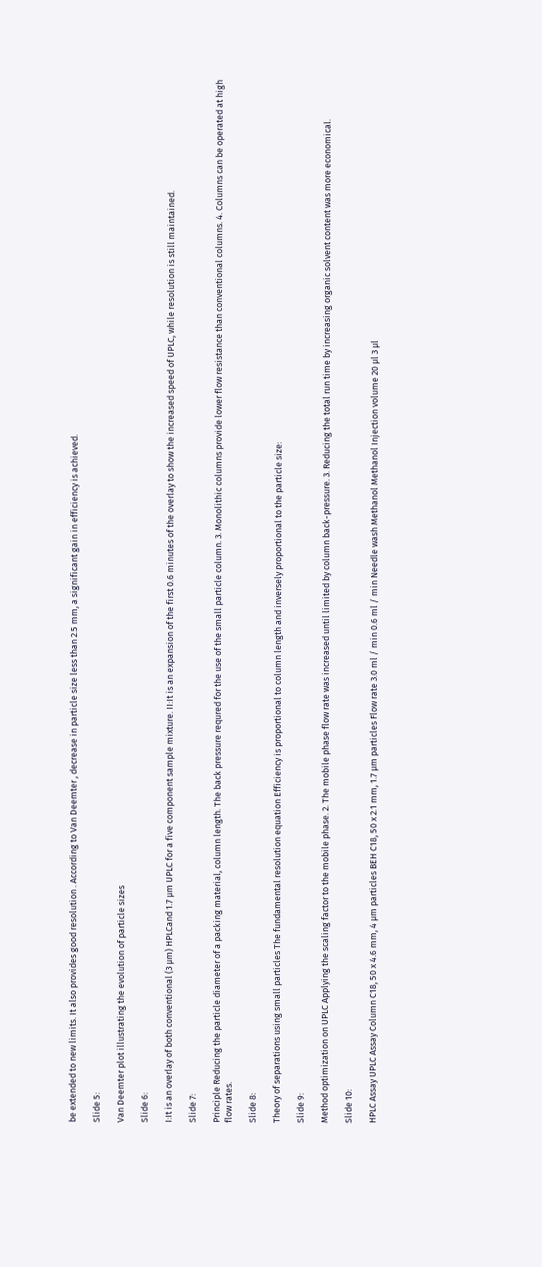be extended to new limits. It also provides good resolution . According to Van Deemter , decrease in particle size less than 2.5 mm, a significant gain in efficiency is achieved.

Slide 5:

Van Deemter plot illustrating the evolution of particle sizes

Slide 6:

I:It is an overlay of both conventional (3 µm) HPLCand 1.7 µm UPLC for a five component sample mixture. II:It is an expansion of the first 0.6 minutes of the overlay to show the increased speed of UPLC, while resolution is still maintained.

Slide 7:

Principle Reducing the particle diameter of a packing material, column length. The back pressure requred for the use of the small particle column. 3. Monolithic columns provide lower flow resistance than conventional columns. 4. Columns can be operated at high flow rates.

Slide 8:

Theory of separations using small particles The fundamental resolution equation Efficiency is proportional to column length and inversely proportional to the particle size:

Slide 9:

Method optimization on UPLC Applying the scaling factor to the mobile phase. 2. The mobile phase flow rate was increased until limited by column back-pressure. 3. Reducing the total run time by increasing organic solvent content was more economical.

Slide 10:

HPLC Assay UPLC Assay Column C18, 50 x 4.6 mm, 4 µm particles BEH C18, 50 x 2.1 mm, 1.7 µm particles Flow rate 3.0 ml / min 0.6 ml / min Needle wash Methanol Methanol Injection volume 20 µl 3 µl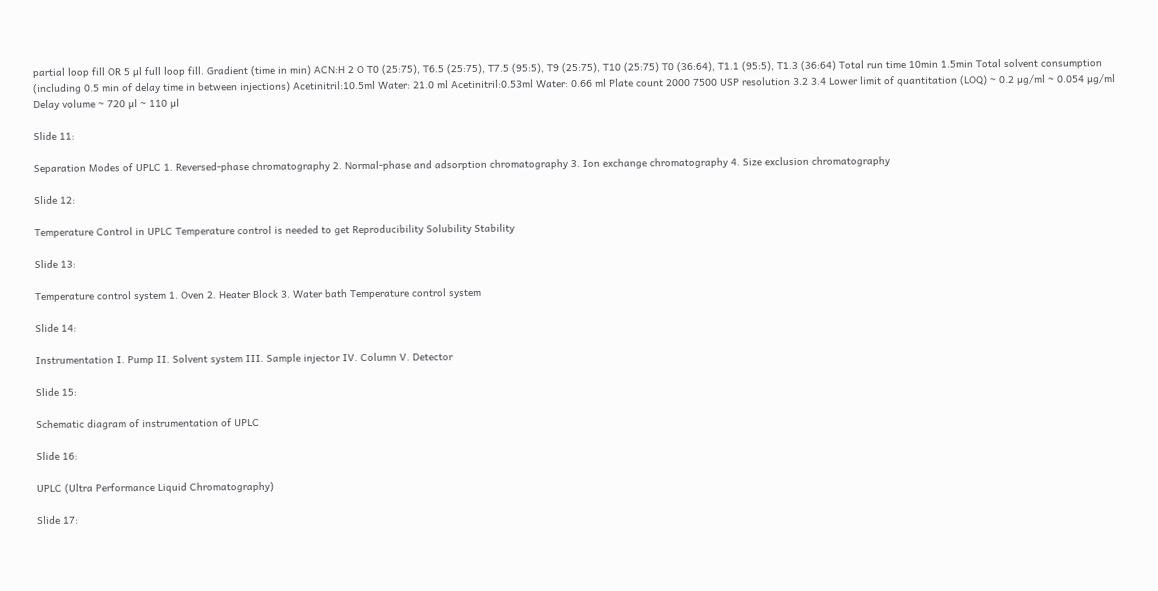partial loop fill OR 5 µl full loop fill. Gradient (time in min) ACN:H 2 O T0 (25:75), T6.5 (25:75), T7.5 (95:5), T9 (25:75), T10 (25:75) T0 (36:64), T1.1 (95:5), T1.3 (36:64) Total run time 10min 1.5min Total solvent consumption (including 0.5 min of delay time in between injections) Acetinitril:10.5ml Water: 21.0 ml Acetinitril:0.53ml Water: 0.66 ml Plate count 2000 7500 USP resolution 3.2 3.4 Lower limit of quantitation (LOQ) ~ 0.2 µg/ml ~ 0.054 µg/ml Delay volume ~ 720 µl ~ 110 µl

Slide 11:

Separation Modes of UPLC 1. Reversed-phase chromatography 2. Normal-phase and adsorption chromatography 3. Ion exchange chromatography 4. Size exclusion chromatography

Slide 12:

Temperature Control in UPLC Temperature control is needed to get Reproducibility Solubility Stability

Slide 13:

Temperature control system 1. Oven 2. Heater Block 3. Water bath Temperature control system

Slide 14:

Instrumentation I. Pump II. Solvent system III. Sample injector IV. Column V. Detector

Slide 15:

Schematic diagram of instrumentation of UPLC

Slide 16:

UPLC (Ultra Performance Liquid Chromatography)

Slide 17: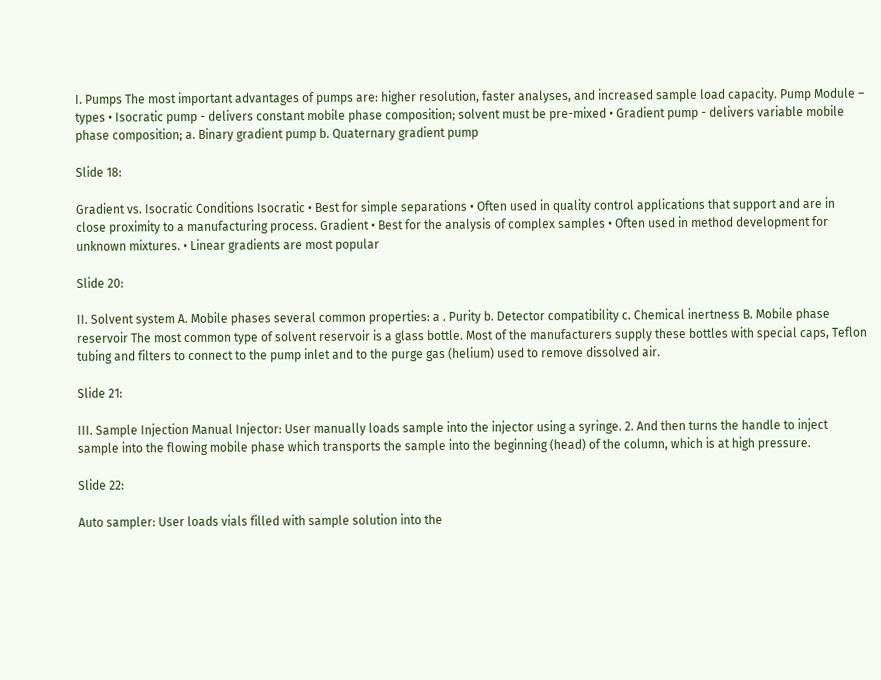I. Pumps The most important advantages of pumps are: higher resolution, faster analyses, and increased sample load capacity. Pump Module – types • Isocratic pump - delivers constant mobile phase composition; solvent must be pre-mixed • Gradient pump - delivers variable mobile phase composition; a. Binary gradient pump b. Quaternary gradient pump

Slide 18:

Gradient vs. Isocratic Conditions Isocratic • Best for simple separations • Often used in quality control applications that support and are in close proximity to a manufacturing process. Gradient • Best for the analysis of complex samples • Often used in method development for unknown mixtures. • Linear gradients are most popular

Slide 20:

II. Solvent system A. Mobile phases several common properties: a . Purity b. Detector compatibility c. Chemical inertness B. Mobile phase reservoir The most common type of solvent reservoir is a glass bottle. Most of the manufacturers supply these bottles with special caps, Teflon tubing and filters to connect to the pump inlet and to the purge gas (helium) used to remove dissolved air.

Slide 21:

III. Sample Injection Manual Injector: User manually loads sample into the injector using a syringe. 2. And then turns the handle to inject sample into the flowing mobile phase which transports the sample into the beginning (head) of the column, which is at high pressure.

Slide 22:

Auto sampler: User loads vials filled with sample solution into the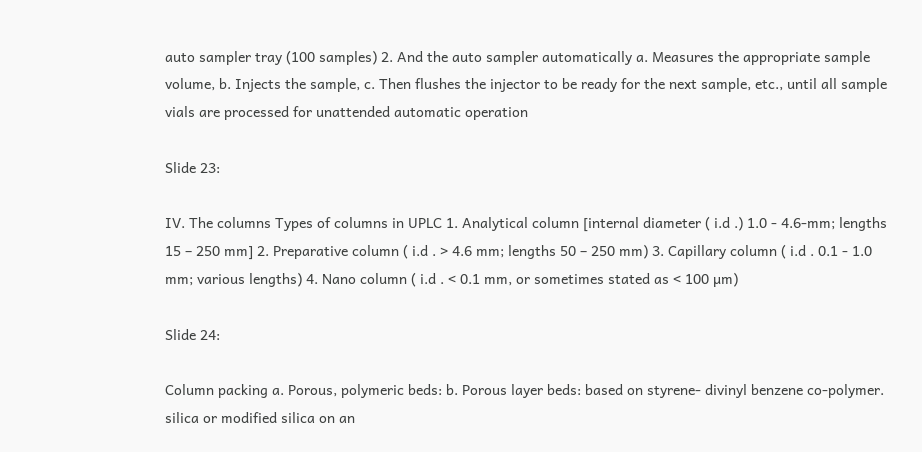auto sampler tray (100 samples) 2. And the auto sampler automatically a. Measures the appropriate sample volume, b. Injects the sample, c. Then flushes the injector to be ready for the next sample, etc., until all sample vials are processed for unattended automatic operation

Slide 23:

IV. The columns Types of columns in UPLC 1. Analytical column [internal diameter ( i.d .) 1.0 - 4.6-mm; lengths 15 – 250 mm] 2. Preparative column ( i.d . > 4.6 mm; lengths 50 – 250 mm) 3. Capillary column ( i.d . 0.1 - 1.0 mm; various lengths) 4. Nano column ( i.d . < 0.1 mm, or sometimes stated as < 100 µm)

Slide 24:

Column packing a. Porous, polymeric beds: b. Porous layer beds: based on styrene- divinyl benzene co-polymer. silica or modified silica on an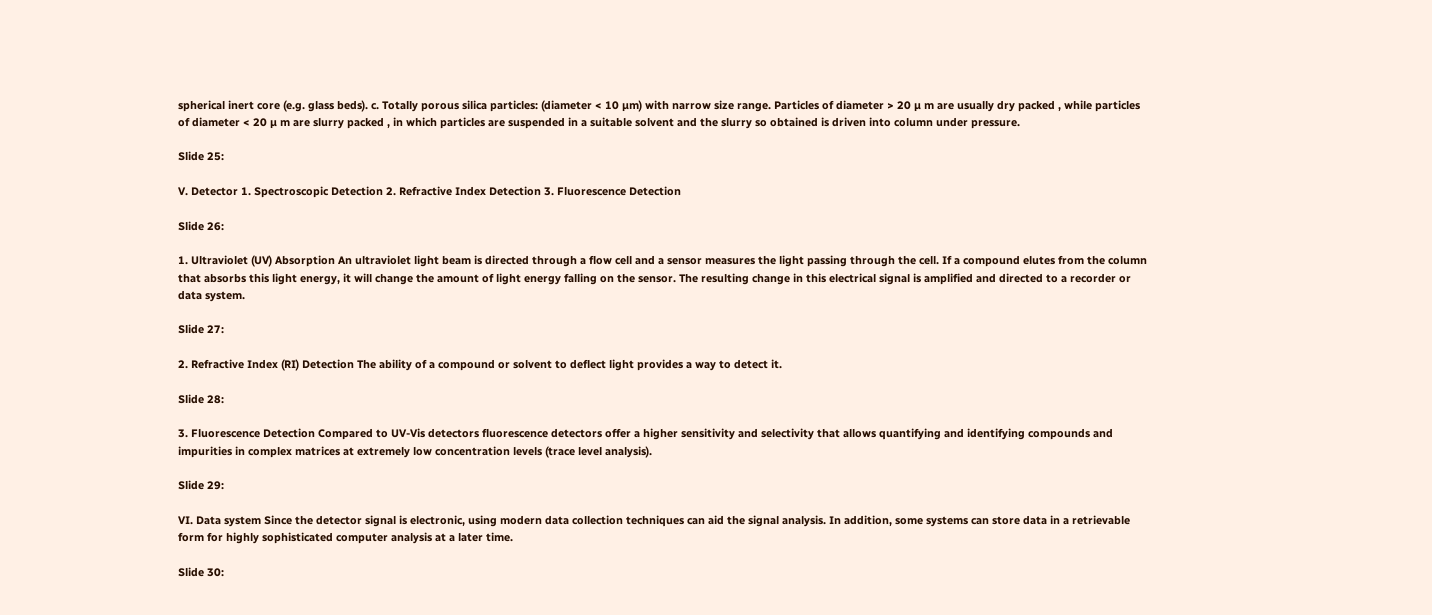spherical inert core (e.g. glass beds). c. Totally porous silica particles: (diameter < 10 µm) with narrow size range. Particles of diameter > 20 µ m are usually dry packed , while particles of diameter < 20 µ m are slurry packed , in which particles are suspended in a suitable solvent and the slurry so obtained is driven into column under pressure.

Slide 25:

V. Detector 1. Spectroscopic Detection 2. Refractive Index Detection 3. Fluorescence Detection

Slide 26:

1. Ultraviolet (UV) Absorption An ultraviolet light beam is directed through a flow cell and a sensor measures the light passing through the cell. If a compound elutes from the column that absorbs this light energy, it will change the amount of light energy falling on the sensor. The resulting change in this electrical signal is amplified and directed to a recorder or data system.

Slide 27:

2. Refractive Index (RI) Detection The ability of a compound or solvent to deflect light provides a way to detect it.

Slide 28:

3. Fluorescence Detection Compared to UV-Vis detectors fluorescence detectors offer a higher sensitivity and selectivity that allows quantifying and identifying compounds and impurities in complex matrices at extremely low concentration levels (trace level analysis).

Slide 29:

VI. Data system Since the detector signal is electronic, using modern data collection techniques can aid the signal analysis. In addition, some systems can store data in a retrievable form for highly sophisticated computer analysis at a later time.

Slide 30: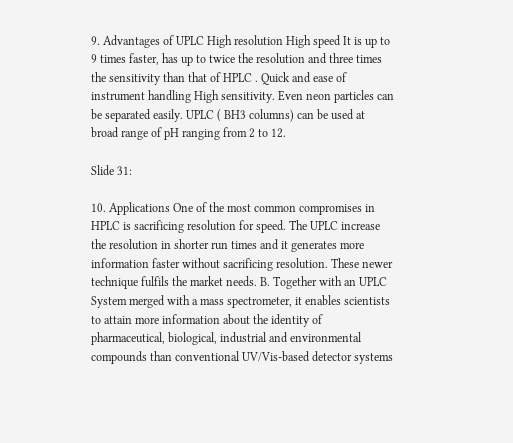9. Advantages of UPLC High resolution High speed It is up to 9 times faster, has up to twice the resolution and three times the sensitivity than that of HPLC . Quick and ease of instrument handling High sensitivity. Even neon particles can be separated easily. UPLC ( BH3 columns) can be used at broad range of pH ranging from 2 to 12.

Slide 31:

10. Applications One of the most common compromises in HPLC is sacrificing resolution for speed. The UPLC increase the resolution in shorter run times and it generates more information faster without sacrificing resolution. These newer technique fulfils the market needs. B. Together with an UPLC System merged with a mass spectrometer, it enables scientists to attain more information about the identity of pharmaceutical, biological, industrial and environmental compounds than conventional UV/Vis-based detector systems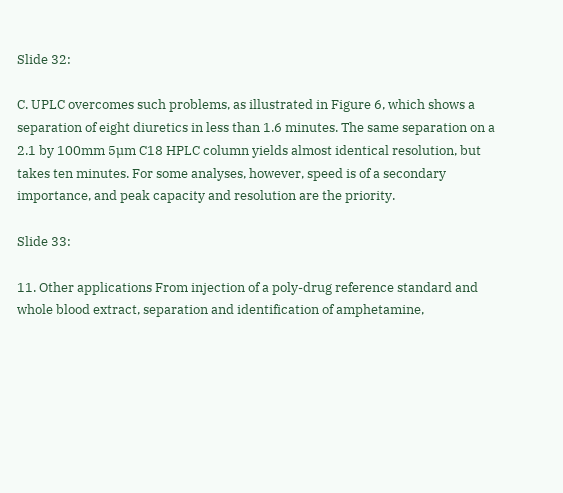Slide 32:

C. UPLC overcomes such problems, as illustrated in Figure 6, which shows a separation of eight diuretics in less than 1.6 minutes. The same separation on a 2.1 by 100mm 5µm C18 HPLC column yields almost identical resolution, but takes ten minutes. For some analyses, however, speed is of a secondary importance, and peak capacity and resolution are the priority.

Slide 33:

11. Other applications From injection of a poly-drug reference standard and whole blood extract, separation and identification of amphetamine,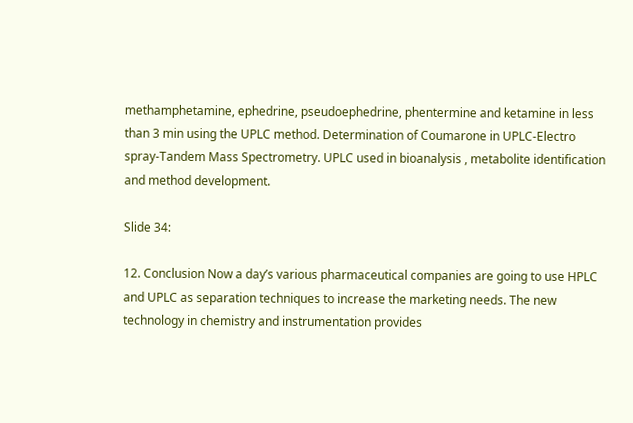methamphetamine, ephedrine, pseudoephedrine, phentermine and ketamine in less than 3 min using the UPLC method. Determination of Coumarone in UPLC-Electro spray-Tandem Mass Spectrometry. UPLC used in bioanalysis , metabolite identification and method development.

Slide 34:

12. Conclusion Now a day’s various pharmaceutical companies are going to use HPLC and UPLC as separation techniques to increase the marketing needs. The new technology in chemistry and instrumentation provides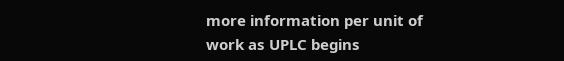more information per unit of work as UPLC begins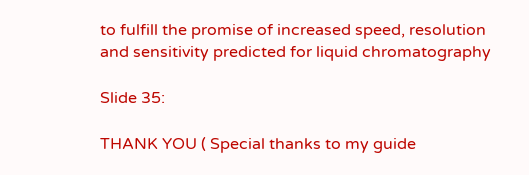to fulfill the promise of increased speed, resolution and sensitivity predicted for liquid chromatography

Slide 35:

THANK YOU ( Special thanks to my guide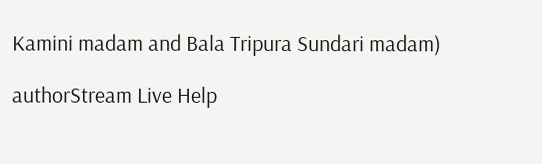Kamini madam and Bala Tripura Sundari madam)

authorStream Live Help